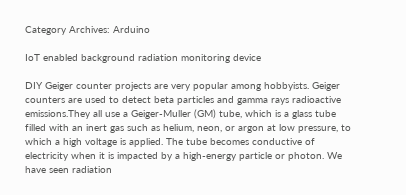Category Archives: Arduino

IoT enabled background radiation monitoring device

DIY Geiger counter projects are very popular among hobbyists. Geiger counters are used to detect beta particles and gamma rays radioactive emissions.They all use a Geiger-Muller (GM) tube, which is a glass tube filled with an inert gas such as helium, neon, or argon at low pressure, to which a high voltage is applied. The tube becomes conductive of electricity when it is impacted by a high-energy particle or photon. We have seen radiation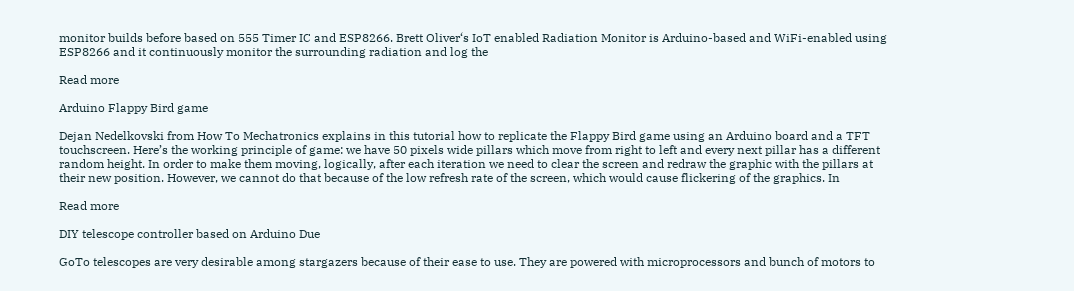monitor builds before based on 555 Timer IC and ESP8266. Brett Oliver‘s IoT enabled Radiation Monitor is Arduino-based and WiFi-enabled using ESP8266 and it continuously monitor the surrounding radiation and log the

Read more

Arduino Flappy Bird game

Dejan Nedelkovski from How To Mechatronics explains in this tutorial how to replicate the Flappy Bird game using an Arduino board and a TFT touchscreen. Here’s the working principle of game: we have 50 pixels wide pillars which move from right to left and every next pillar has a different random height. In order to make them moving, logically, after each iteration we need to clear the screen and redraw the graphic with the pillars at their new position. However, we cannot do that because of the low refresh rate of the screen, which would cause flickering of the graphics. In

Read more

DIY telescope controller based on Arduino Due

GoTo telescopes are very desirable among stargazers because of their ease to use. They are powered with microprocessors and bunch of motors to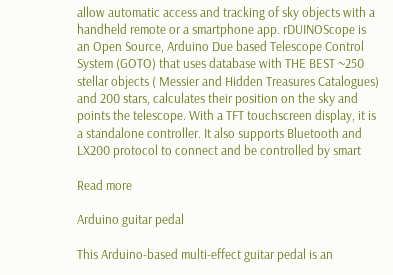allow automatic access and tracking of sky objects with a handheld remote or a smartphone app. rDUINOScope is an Open Source, Arduino Due based Telescope Control System (GOTO) that uses database with THE BEST ~250 stellar objects ( Messier and Hidden Treasures Catalogues) and 200 stars, calculates their position on the sky and points the telescope. With a TFT touchscreen display, it is a standalone controller. It also supports Bluetooth and LX200 protocol to connect and be controlled by smart

Read more

Arduino guitar pedal

This Arduino-based multi-effect guitar pedal is an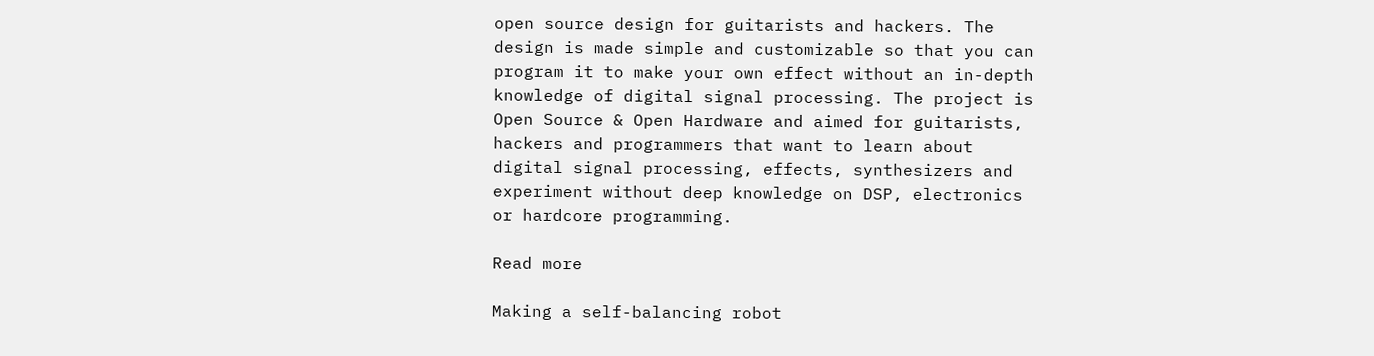open source design for guitarists and hackers. The design is made simple and customizable so that you can program it to make your own effect without an in-depth knowledge of digital signal processing. The project is Open Source & Open Hardware and aimed for guitarists, hackers and programmers that want to learn about digital signal processing, effects, synthesizers and experiment without deep knowledge on DSP, electronics or hardcore programming.

Read more

Making a self-balancing robot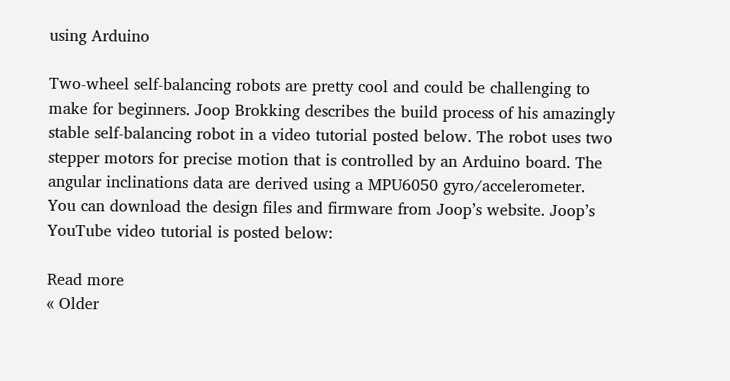using Arduino

Two-wheel self-balancing robots are pretty cool and could be challenging to make for beginners. Joop Brokking describes the build process of his amazingly stable self-balancing robot in a video tutorial posted below. The robot uses two stepper motors for precise motion that is controlled by an Arduino board. The angular inclinations data are derived using a MPU6050 gyro/accelerometer. You can download the design files and firmware from Joop’s website. Joop’s YouTube video tutorial is posted below:

Read more
« Older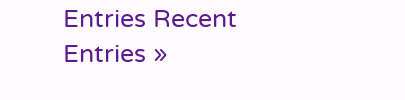Entries Recent Entries »